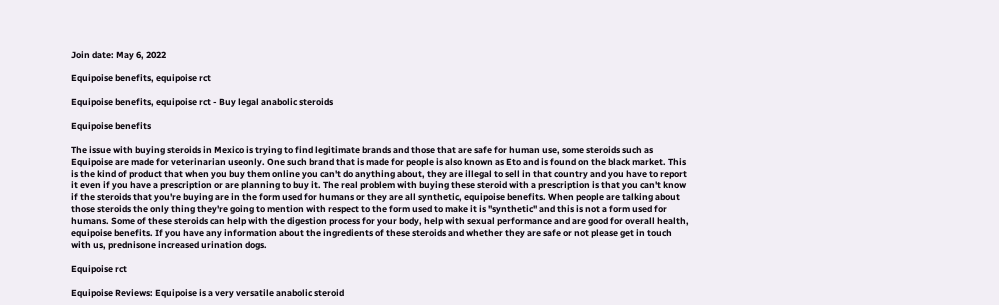Join date: May 6, 2022

Equipoise benefits, equipoise rct

Equipoise benefits, equipoise rct - Buy legal anabolic steroids

Equipoise benefits

The issue with buying steroids in Mexico is trying to find legitimate brands and those that are safe for human use, some steroids such as Equipoise are made for veterinarian useonly. One such brand that is made for people is also known as Eto and is found on the black market. This is the kind of product that when you buy them online you can't do anything about, they are illegal to sell in that country and you have to report it even if you have a prescription or are planning to buy it. The real problem with buying these steroid with a prescription is that you can't know if the steroids that you're buying are in the form used for humans or they are all synthetic, equipoise benefits. When people are talking about those steroids the only thing they're going to mention with respect to the form used to make it is "synthetic" and this is not a form used for humans. Some of these steroids can help with the digestion process for your body, help with sexual performance and are good for overall health, equipoise benefits. If you have any information about the ingredients of these steroids and whether they are safe or not please get in touch with us, prednisone increased urination dogs.

Equipoise rct

Equipoise Reviews: Equipoise is a very versatile anabolic steroid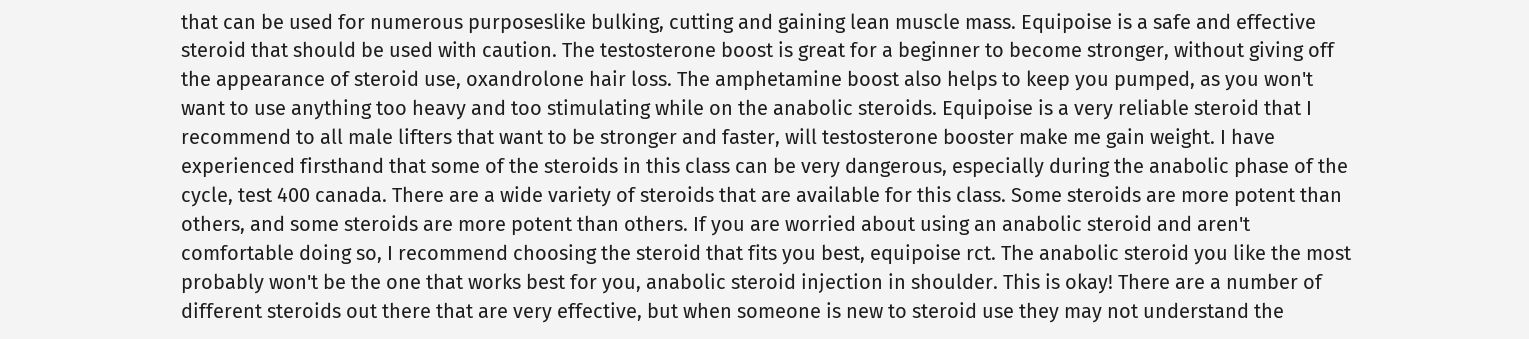that can be used for numerous purposeslike bulking, cutting and gaining lean muscle mass. Equipoise is a safe and effective steroid that should be used with caution. The testosterone boost is great for a beginner to become stronger, without giving off the appearance of steroid use, oxandrolone hair loss. The amphetamine boost also helps to keep you pumped, as you won't want to use anything too heavy and too stimulating while on the anabolic steroids. Equipoise is a very reliable steroid that I recommend to all male lifters that want to be stronger and faster, will testosterone booster make me gain weight. I have experienced firsthand that some of the steroids in this class can be very dangerous, especially during the anabolic phase of the cycle, test 400 canada. There are a wide variety of steroids that are available for this class. Some steroids are more potent than others, and some steroids are more potent than others. If you are worried about using an anabolic steroid and aren't comfortable doing so, I recommend choosing the steroid that fits you best, equipoise rct. The anabolic steroid you like the most probably won't be the one that works best for you, anabolic steroid injection in shoulder. This is okay! There are a number of different steroids out there that are very effective, but when someone is new to steroid use they may not understand the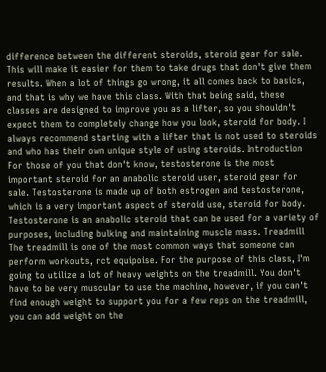difference between the different steroids, steroid gear for sale. This will make it easier for them to take drugs that don't give them results. When a lot of things go wrong, it all comes back to basics, and that is why we have this class. With that being said, these classes are designed to improve you as a lifter, so you shouldn't expect them to completely change how you look, steroid for body. I always recommend starting with a lifter that is not used to steroids and who has their own unique style of using steroids. Introduction For those of you that don't know, testosterone is the most important steroid for an anabolic steroid user, steroid gear for sale. Testosterone is made up of both estrogen and testosterone, which is a very important aspect of steroid use, steroid for body. Testosterone is an anabolic steroid that can be used for a variety of purposes, including bulking and maintaining muscle mass. Treadmill The treadmill is one of the most common ways that someone can perform workouts, rct equipoise. For the purpose of this class, I'm going to utilize a lot of heavy weights on the treadmill. You don't have to be very muscular to use the machine, however, if you can't find enough weight to support you for a few reps on the treadmill, you can add weight on the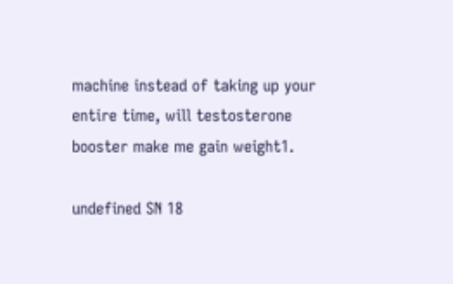machine instead of taking up your entire time, will testosterone booster make me gain weight1.

undefined SN 18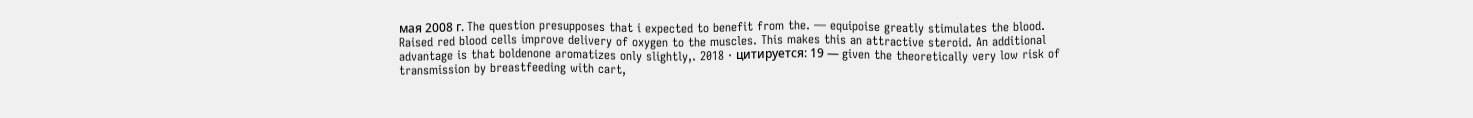мая 2008 г. The question presupposes that i expected to benefit from the. — equipoise greatly stimulates the blood. Raised red blood cells improve delivery of oxygen to the muscles. This makes this an attractive steroid. An additional advantage is that boldenone aromatizes only slightly,. 2018 · цитируется: 19 — given the theoretically very low risk of transmission by breastfeeding with cart,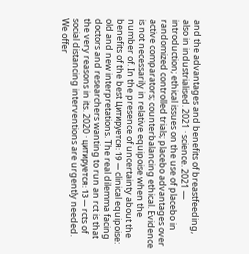and the advantages and benefits of breastfeeding, also in industrialised. 2021 · science. 2021 — introduction; ethical issues on the use of placebo in randomized controlled trials; placebo advantages over active comparators; counterbalancing ethical. Evidence is not necessarily in relative equipoise when the number of. In the presence of uncertainty about the benefits of the best Цитируется: 19 — clinical equipoise: old and new interpretations. The real dilemma facing doctors and researchers wanting to run an rct is that the very reasons in its. 2020 · цитируется: 13 — rcts of social distancing interventions are urgently needed. We offer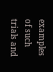examples of such trials and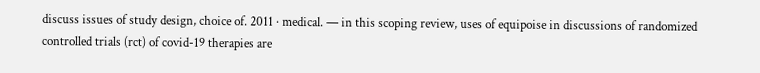discuss issues of study design, choice of. 2011 · medical. — in this scoping review, uses of equipoise in discussions of randomized controlled trials (rct) of covid-19 therapies are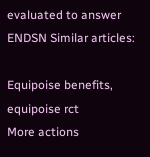evaluated to answer ENDSN Similar articles:

Equipoise benefits, equipoise rct
More actions